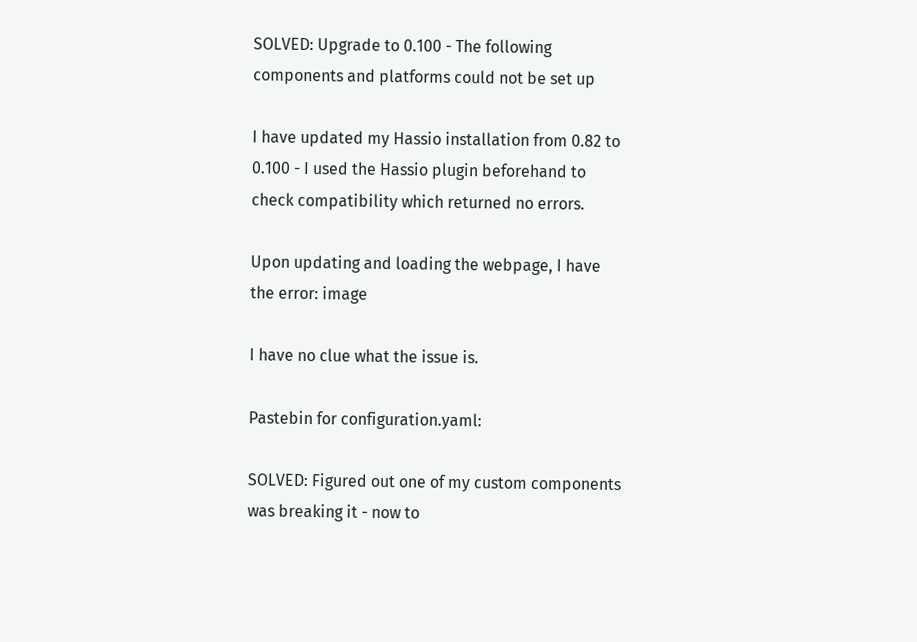SOLVED: Upgrade to 0.100 - The following components and platforms could not be set up

I have updated my Hassio installation from 0.82 to 0.100 - I used the Hassio plugin beforehand to check compatibility which returned no errors.

Upon updating and loading the webpage, I have the error: image

I have no clue what the issue is.

Pastebin for configuration.yaml:

SOLVED: Figured out one of my custom components was breaking it - now to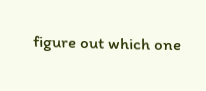figure out which one